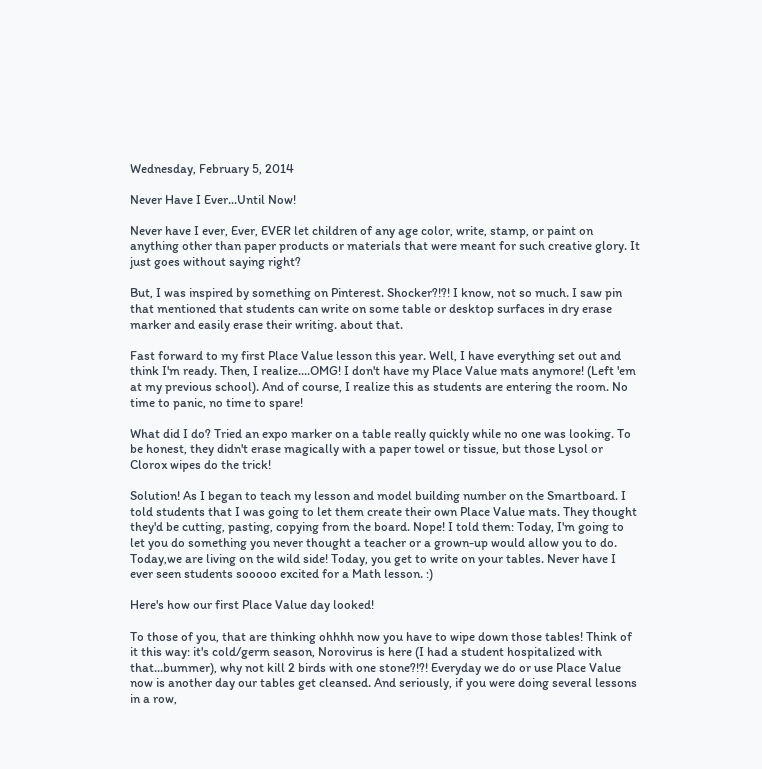Wednesday, February 5, 2014

Never Have I Ever...Until Now!

Never have I ever, Ever, EVER let children of any age color, write, stamp, or paint on anything other than paper products or materials that were meant for such creative glory. It just goes without saying right?

But, I was inspired by something on Pinterest. Shocker?!?! I know, not so much. I saw pin that mentioned that students can write on some table or desktop surfaces in dry erase marker and easily erase their writing. about that.

Fast forward to my first Place Value lesson this year. Well, I have everything set out and think I'm ready. Then, I realize....OMG! I don't have my Place Value mats anymore! (Left 'em at my previous school). And of course, I realize this as students are entering the room. No time to panic, no time to spare!

What did I do? Tried an expo marker on a table really quickly while no one was looking. To be honest, they didn't erase magically with a paper towel or tissue, but those Lysol or Clorox wipes do the trick!

Solution! As I began to teach my lesson and model building number on the Smartboard. I told students that I was going to let them create their own Place Value mats. They thought they'd be cutting, pasting, copying from the board. Nope! I told them: Today, I'm going to let you do something you never thought a teacher or a grown-up would allow you to do. Today,we are living on the wild side! Today, you get to write on your tables. Never have I ever seen students sooooo excited for a Math lesson. :)

Here's how our first Place Value day looked!

To those of you, that are thinking ohhhh now you have to wipe down those tables! Think of it this way: it's cold/germ season, Norovirus is here (I had a student hospitalized with that...bummer), why not kill 2 birds with one stone?!?! Everyday we do or use Place Value now is another day our tables get cleansed. And seriously, if you were doing several lessons in a row,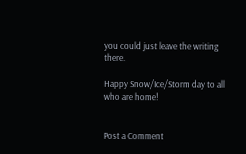you could just leave the writing there.

Happy Snow/Ice/Storm day to all who are home!


Post a Comment